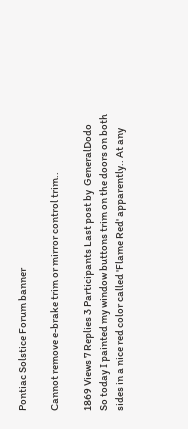Pontiac Solstice Forum banner

Cannot remove e-brake trim or mirror control trim..

1869 Views 7 Replies 3 Participants Last post by  GeneralDodo
So today I painted my window buttons trim on the doors on both sides in a nice red color called 'Flame Red' apparently.. At any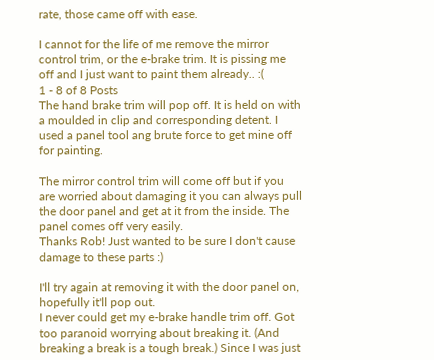rate, those came off with ease.

I cannot for the life of me remove the mirror control trim, or the e-brake trim. It is pissing me off and I just want to paint them already.. :(
1 - 8 of 8 Posts
The hand brake trim will pop off. It is held on with a moulded in clip and corresponding detent. I used a panel tool ang brute force to get mine off for painting.

The mirror control trim will come off but if you are worried about damaging it you can always pull the door panel and get at it from the inside. The panel comes off very easily.
Thanks Rob! Just wanted to be sure I don't cause damage to these parts :)

I'll try again at removing it with the door panel on, hopefully it'll pop out.
I never could get my e-brake handle trim off. Got too paranoid worrying about breaking it. (And breaking a break is a tough break.) Since I was just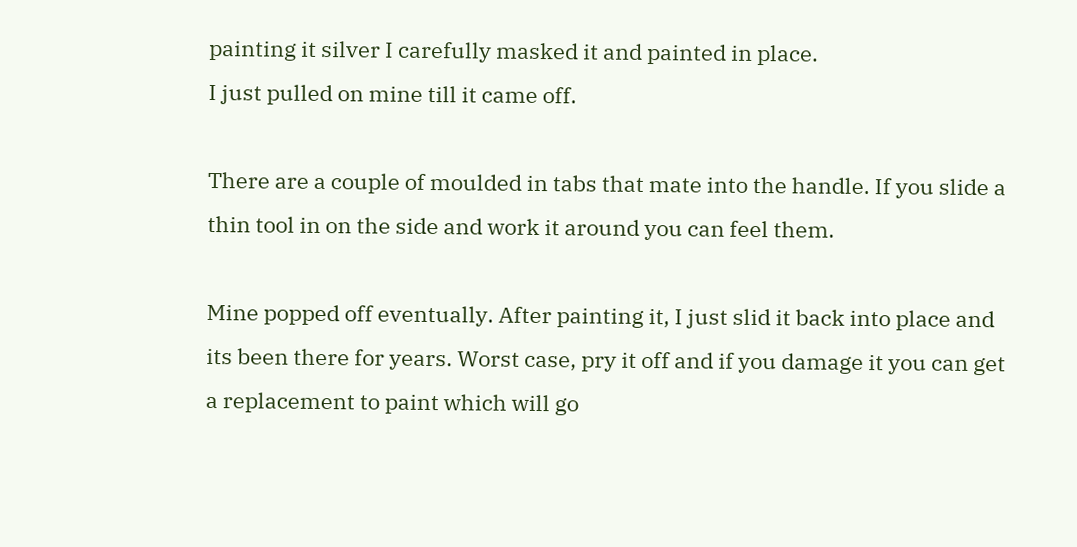painting it silver I carefully masked it and painted in place.
I just pulled on mine till it came off.

There are a couple of moulded in tabs that mate into the handle. If you slide a thin tool in on the side and work it around you can feel them.

Mine popped off eventually. After painting it, I just slid it back into place and its been there for years. Worst case, pry it off and if you damage it you can get a replacement to paint which will go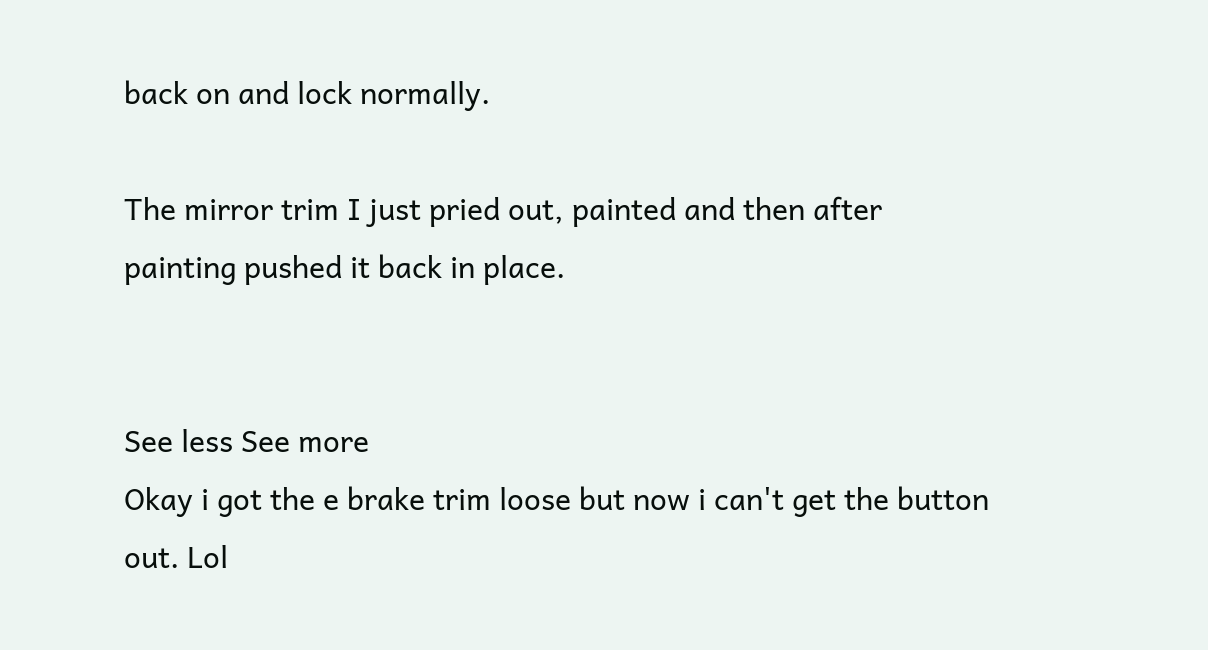back on and lock normally.

The mirror trim I just pried out, painted and then after painting pushed it back in place.


See less See more
Okay i got the e brake trim loose but now i can't get the button out. Lol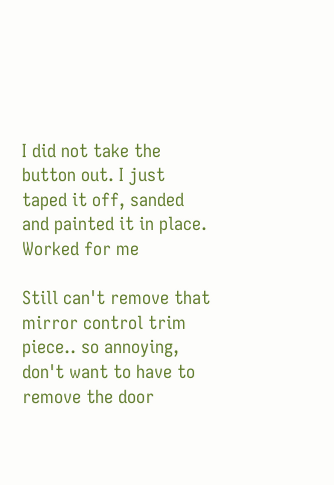I did not take the button out. I just taped it off, sanded and painted it in place. Worked for me

Still can't remove that mirror control trim piece.. so annoying, don't want to have to remove the door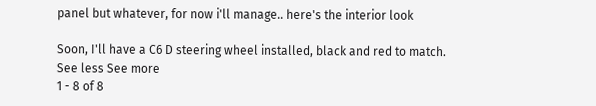panel but whatever, for now i'll manage.. here's the interior look

Soon, I'll have a C6 D steering wheel installed, black and red to match.
See less See more
1 - 8 of 8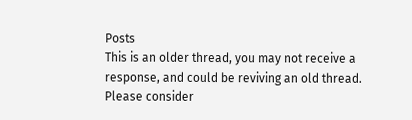Posts
This is an older thread, you may not receive a response, and could be reviving an old thread. Please consider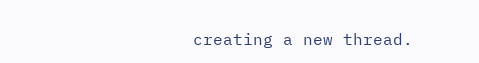creating a new thread.